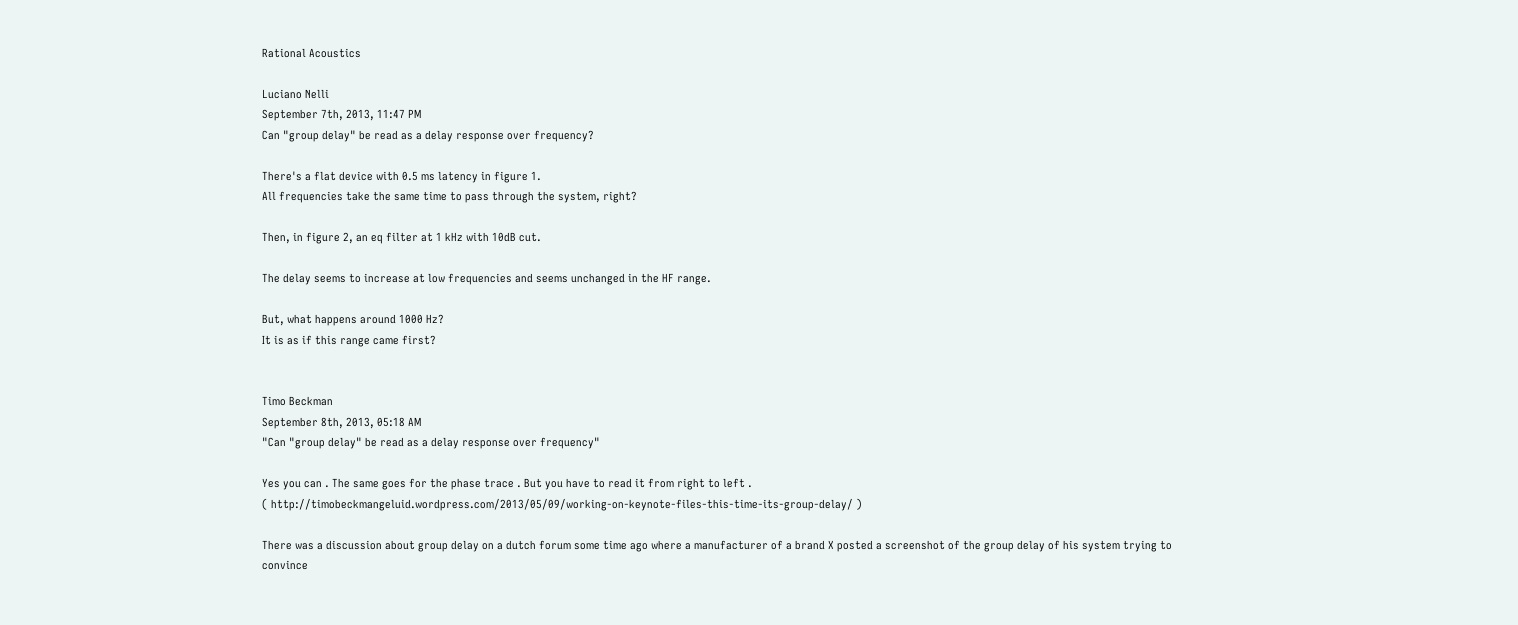Rational Acoustics

Luciano Nelli
September 7th, 2013, 11:47 PM
Can "group delay" be read as a delay response over frequency?

There's a flat device with 0.5 ms latency in figure 1.
All frequencies take the same time to pass through the system, right?

Then, in figure 2, an eq filter at 1 kHz with 10dB cut.

The delay seems to increase at low frequencies and seems unchanged in the HF range.

But, what happens around 1000 Hz?
It is as if this range came first?


Timo Beckman
September 8th, 2013, 05:18 AM
"Can "group delay" be read as a delay response over frequency"

Yes you can . The same goes for the phase trace . But you have to read it from right to left .
( http://timobeckmangeluid.wordpress.com/2013/05/09/working-on-keynote-files-this-time-its-group-delay/ )

There was a discussion about group delay on a dutch forum some time ago where a manufacturer of a brand X posted a screenshot of the group delay of his system trying to convince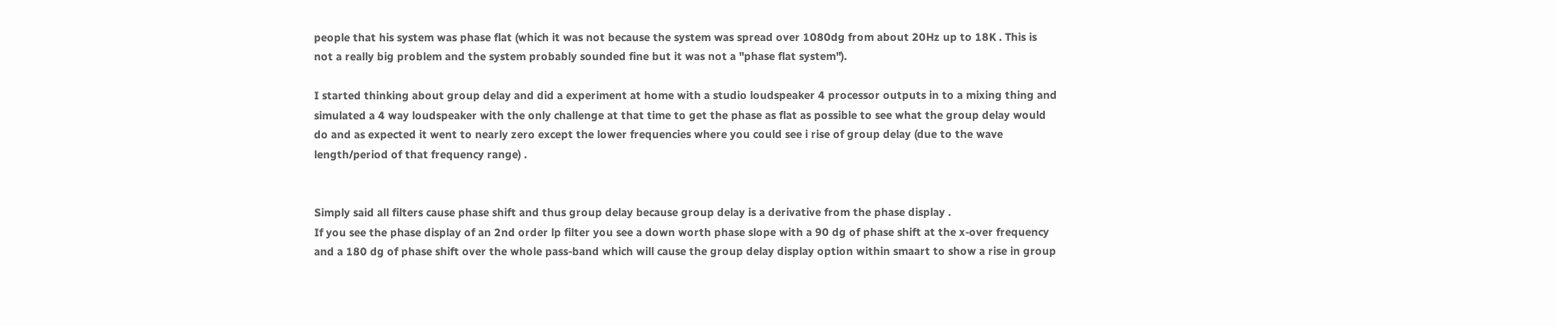people that his system was phase flat (which it was not because the system was spread over 1080dg from about 20Hz up to 18K . This is not a really big problem and the system probably sounded fine but it was not a "phase flat system").

I started thinking about group delay and did a experiment at home with a studio loudspeaker 4 processor outputs in to a mixing thing and simulated a 4 way loudspeaker with the only challenge at that time to get the phase as flat as possible to see what the group delay would do and as expected it went to nearly zero except the lower frequencies where you could see i rise of group delay (due to the wave length/period of that frequency range) .


Simply said all filters cause phase shift and thus group delay because group delay is a derivative from the phase display .
If you see the phase display of an 2nd order lp filter you see a down worth phase slope with a 90 dg of phase shift at the x-over frequency and a 180 dg of phase shift over the whole pass-band which will cause the group delay display option within smaart to show a rise in group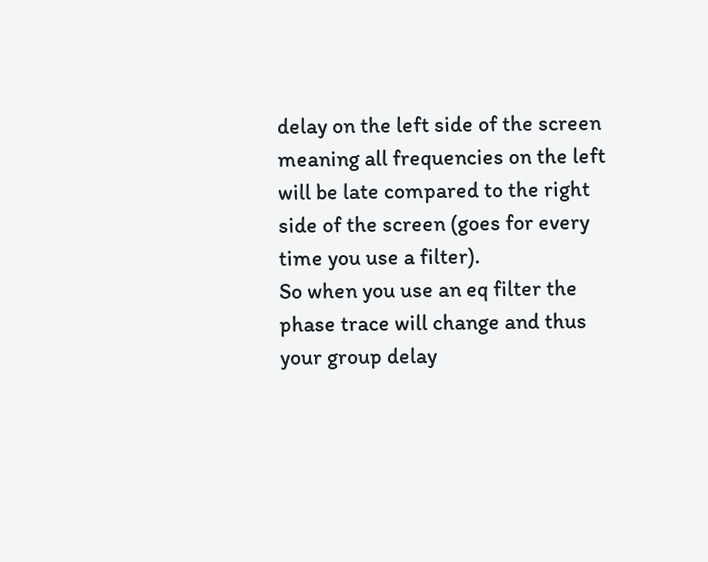delay on the left side of the screen meaning all frequencies on the left will be late compared to the right side of the screen (goes for every time you use a filter).
So when you use an eq filter the phase trace will change and thus your group delay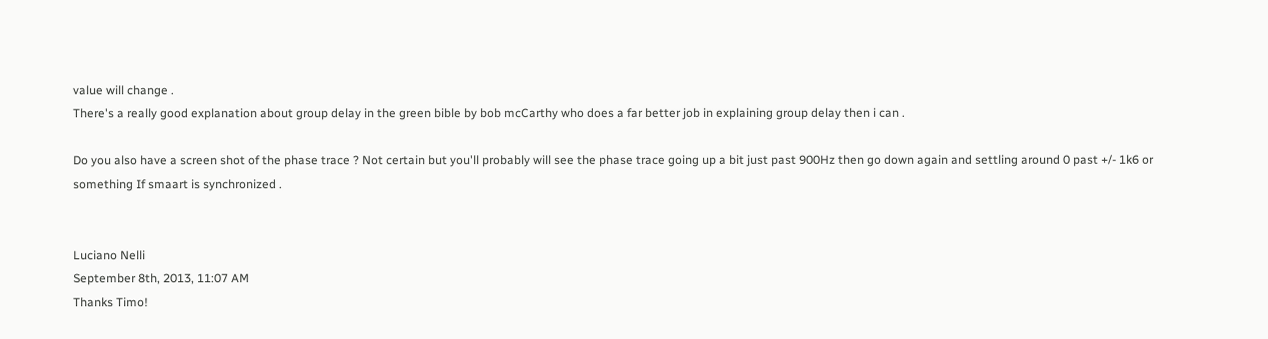value will change .
There's a really good explanation about group delay in the green bible by bob mcCarthy who does a far better job in explaining group delay then i can .

Do you also have a screen shot of the phase trace ? Not certain but you'll probably will see the phase trace going up a bit just past 900Hz then go down again and settling around 0 past +/- 1k6 or something If smaart is synchronized .


Luciano Nelli
September 8th, 2013, 11:07 AM
Thanks Timo!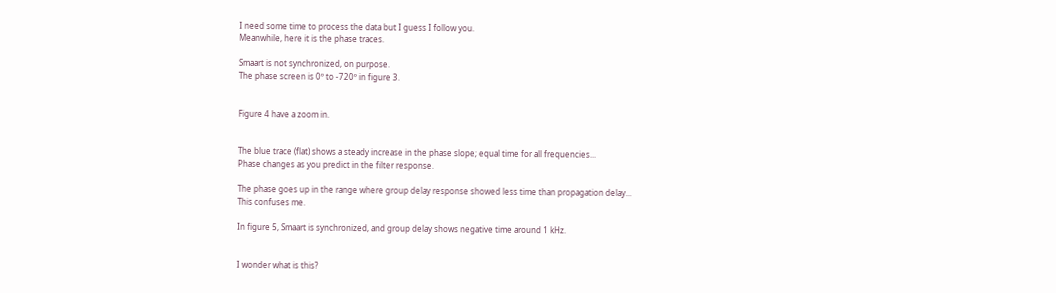I need some time to process the data but I guess I follow you.
Meanwhile, here it is the phase traces.

Smaart is not synchronized, on purpose.
The phase screen is 0º to -720º in figure 3.


Figure 4 have a zoom in.


The blue trace (flat) shows a steady increase in the phase slope; equal time for all frequencies...
Phase changes as you predict in the filter response.

The phase goes up in the range where group delay response showed less time than propagation delay...
This confuses me.

In figure 5, Smaart is synchronized, and group delay shows negative time around 1 kHz.


I wonder what is this?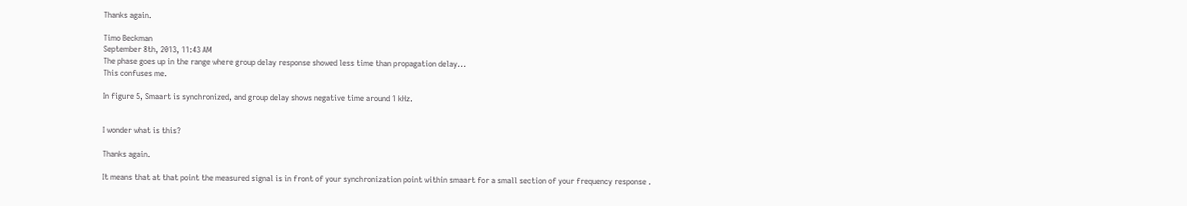Thanks again.

Timo Beckman
September 8th, 2013, 11:43 AM
The phase goes up in the range where group delay response showed less time than propagation delay...
This confuses me.

In figure 5, Smaart is synchronized, and group delay shows negative time around 1 kHz.


I wonder what is this?

Thanks again.

It means that at that point the measured signal is in front of your synchronization point within smaart for a small section of your frequency response .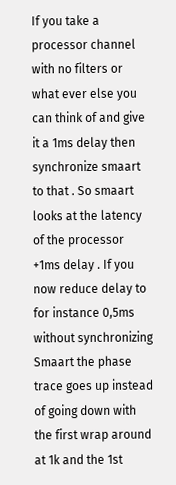If you take a processor channel with no filters or what ever else you can think of and give it a 1ms delay then synchronize smaart to that . So smaart looks at the latency of the processor +1ms delay . If you now reduce delay to for instance 0,5ms without synchronizing Smaart the phase trace goes up instead of going down with the first wrap around at 1k and the 1st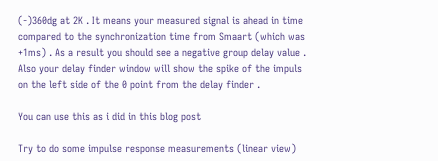(-)360dg at 2K . It means your measured signal is ahead in time compared to the synchronization time from Smaart (which was +1ms) . As a result you should see a negative group delay value . Also your delay finder window will show the spike of the impuls on the left side of the 0 point from the delay finder .

You can use this as i did in this blog post

Try to do some impulse response measurements (linear view)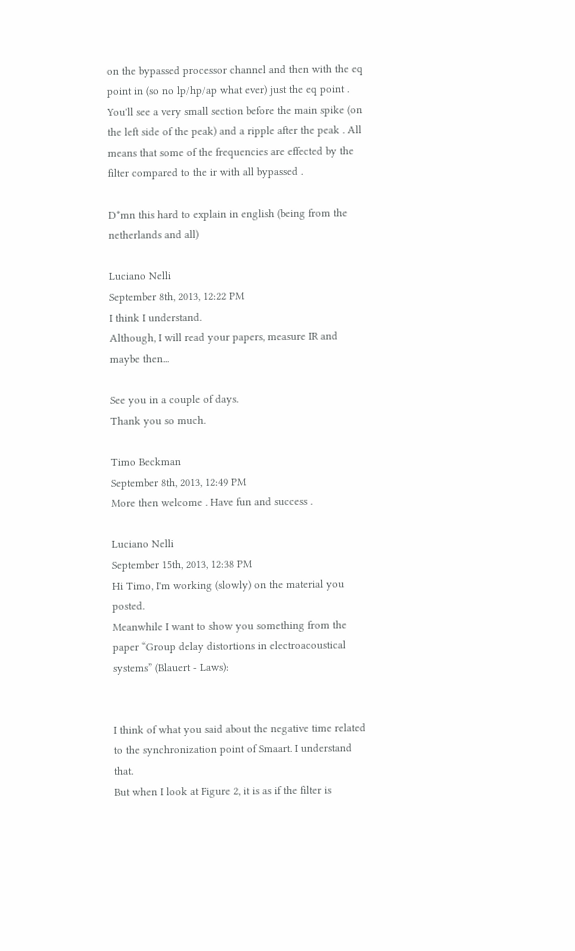on the bypassed processor channel and then with the eq point in (so no lp/hp/ap what ever) just the eq point . You'll see a very small section before the main spike (on the left side of the peak) and a ripple after the peak . All means that some of the frequencies are effected by the filter compared to the ir with all bypassed .

D*mn this hard to explain in english (being from the netherlands and all)

Luciano Nelli
September 8th, 2013, 12:22 PM
I think I understand.
Although, I will read your papers, measure IR and maybe then...

See you in a couple of days.
Thank you so much.

Timo Beckman
September 8th, 2013, 12:49 PM
More then welcome . Have fun and success .

Luciano Nelli
September 15th, 2013, 12:38 PM
Hi Timo, I'm working (slowly) on the material you posted.
Meanwhile I want to show you something from the paper “Group delay distortions in electroacoustical systems” (Blauert - Laws):


I think of what you said about the negative time related to the synchronization point of Smaart. I understand that.
But when I look at Figure 2, it is as if the filter is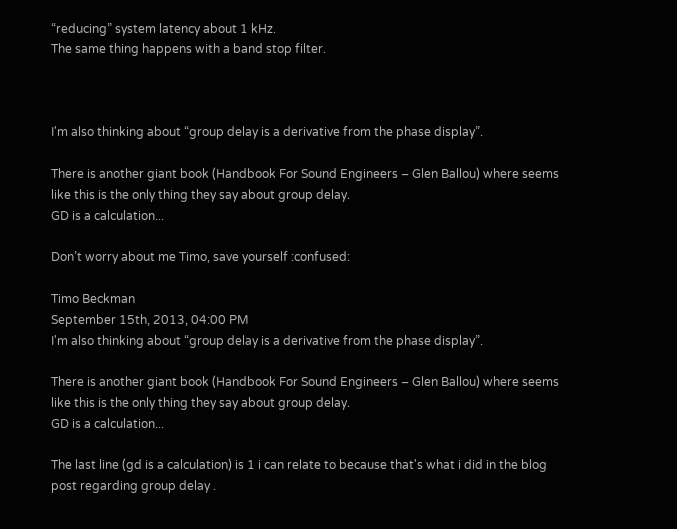“reducing” system latency about 1 kHz.
The same thing happens with a band stop filter.



I'm also thinking about “group delay is a derivative from the phase display”.

There is another giant book (Handbook For Sound Engineers – Glen Ballou) where seems like this is the only thing they say about group delay.
GD is a calculation...

Don’t worry about me Timo, save yourself :confused:

Timo Beckman
September 15th, 2013, 04:00 PM
I'm also thinking about “group delay is a derivative from the phase display”.

There is another giant book (Handbook For Sound Engineers – Glen Ballou) where seems like this is the only thing they say about group delay.
GD is a calculation...

The last line (gd is a calculation) is 1 i can relate to because that's what i did in the blog post regarding group delay .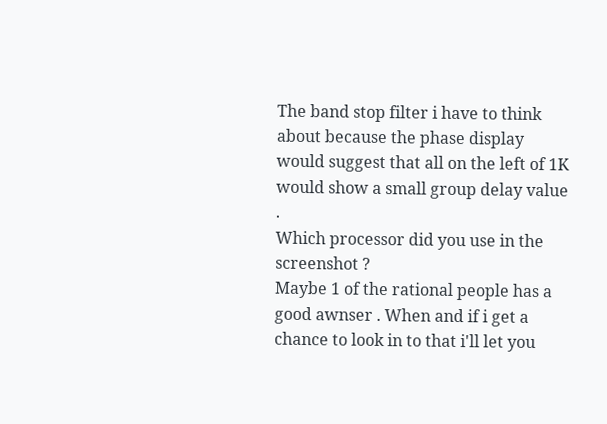The band stop filter i have to think about because the phase display would suggest that all on the left of 1K would show a small group delay value .
Which processor did you use in the screenshot ?
Maybe 1 of the rational people has a good awnser . When and if i get a chance to look in to that i'll let you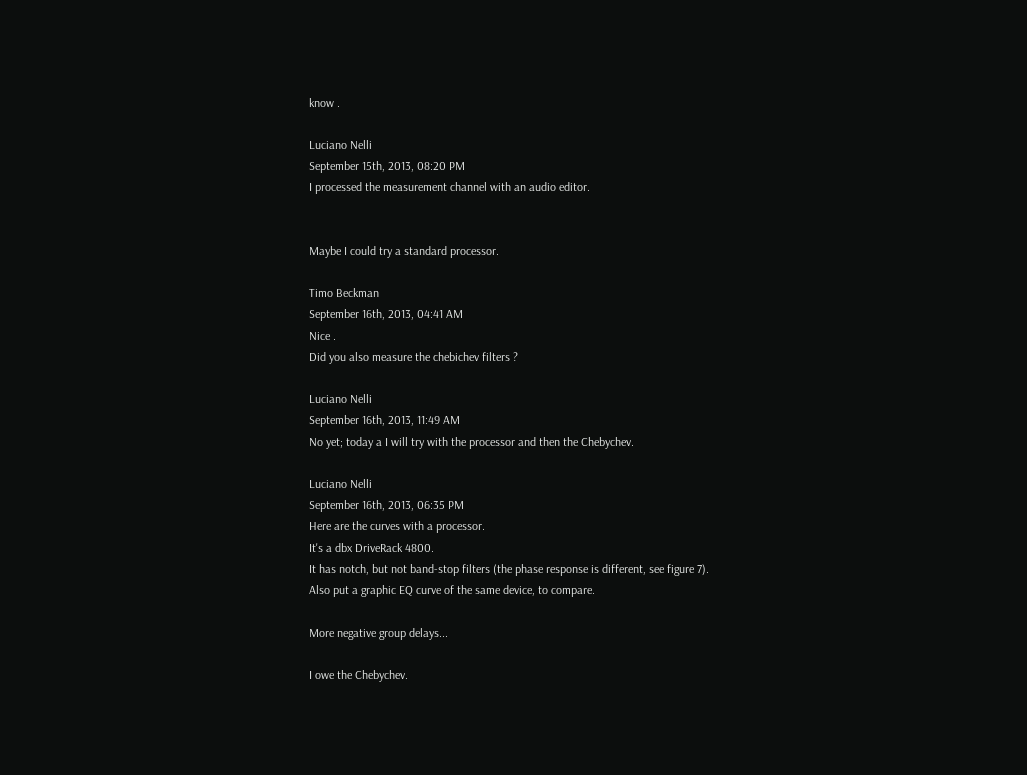know .

Luciano Nelli
September 15th, 2013, 08:20 PM
I processed the measurement channel with an audio editor.


Maybe I could try a standard processor.

Timo Beckman
September 16th, 2013, 04:41 AM
Nice .
Did you also measure the chebichev filters ?

Luciano Nelli
September 16th, 2013, 11:49 AM
No yet; today a I will try with the processor and then the Chebychev.

Luciano Nelli
September 16th, 2013, 06:35 PM
Here are the curves with a processor.
It's a dbx DriveRack 4800.
It has notch, but not band-stop filters (the phase response is different, see figure 7).
Also put a graphic EQ curve of the same device, to compare.

More negative group delays...

I owe the Chebychev.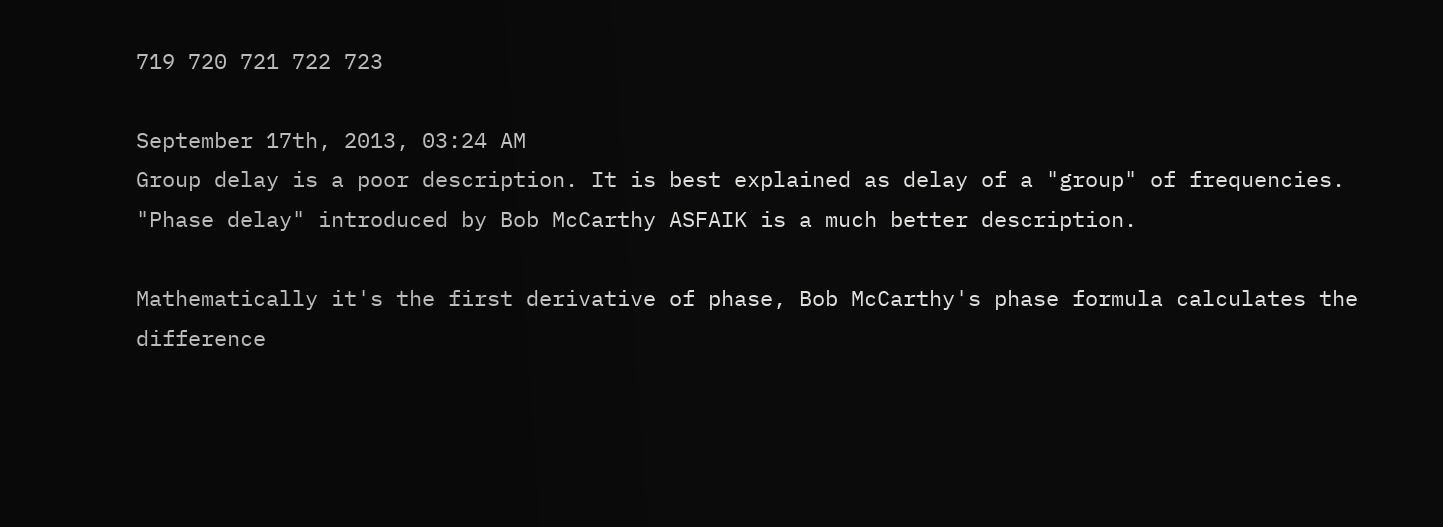719 720 721 722 723

September 17th, 2013, 03:24 AM
Group delay is a poor description. It is best explained as delay of a "group" of frequencies. "Phase delay" introduced by Bob McCarthy ASFAIK is a much better description.

Mathematically it's the first derivative of phase, Bob McCarthy's phase formula calculates the difference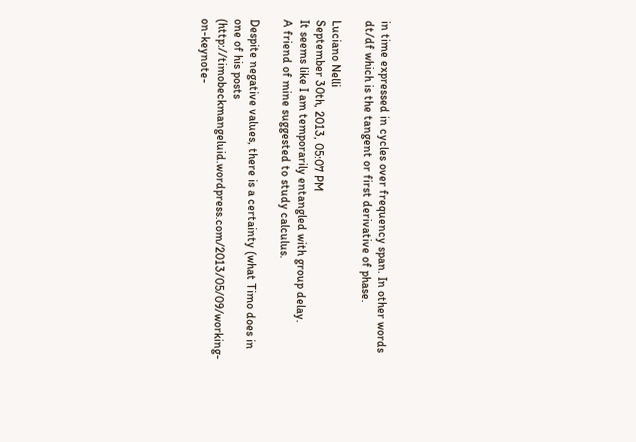in time expressed in cycles over frequency span. In other words dt/df which is the tangent or first derivative of phase.

Luciano Nelli
September 30th, 2013, 05:07 PM
It seems like I am temporarily entangled with group delay.
A friend of mine suggested to study calculus.

Despite negative values, there is a certainty (what Timo does in one of his posts (http://timobeckmangeluid.wordpress.com/2013/05/09/working-on-keynote-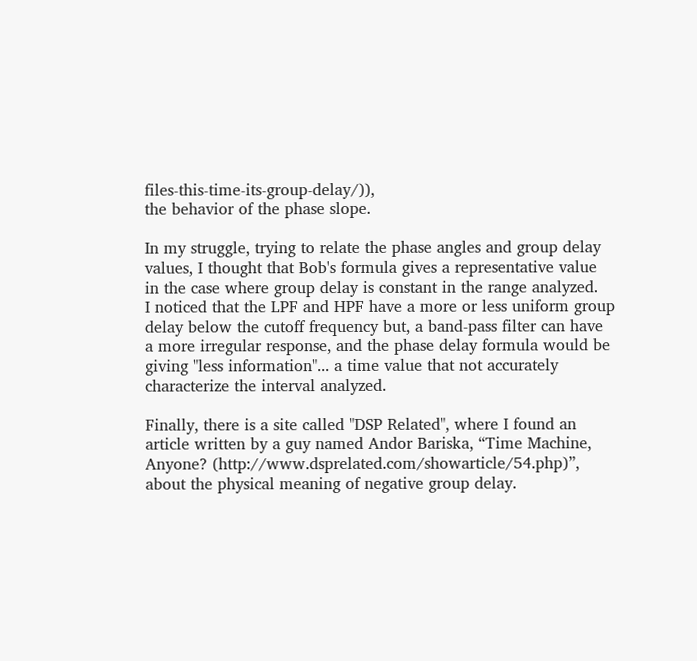files-this-time-its-group-delay/)),
the behavior of the phase slope.

In my struggle, trying to relate the phase angles and group delay values, I thought that Bob's formula gives a representative value in the case where group delay is constant in the range analyzed.
I noticed that the LPF and HPF have a more or less uniform group delay below the cutoff frequency but, a band-pass filter can have a more irregular response, and the phase delay formula would be giving "less information"... a time value that not accurately characterize the interval analyzed.

Finally, there is a site called "DSP Related", where I found an article written by a guy named Andor Bariska, “Time Machine, Anyone? (http://www.dsprelated.com/showarticle/54.php)”, about the physical meaning of negative group delay.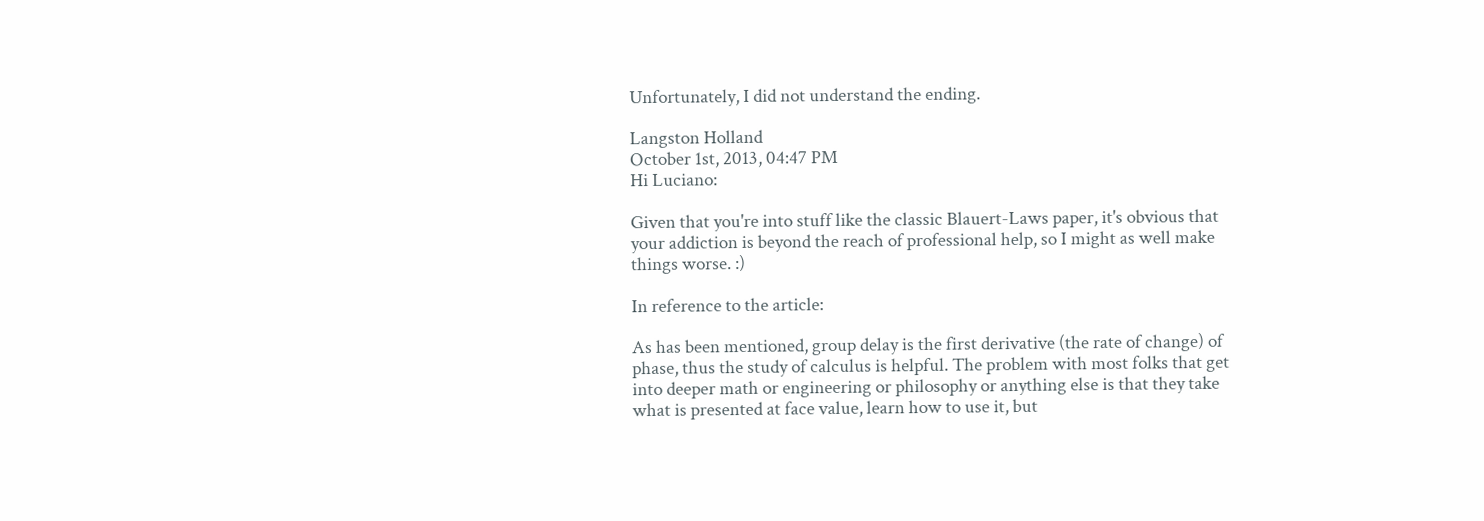Unfortunately, I did not understand the ending.

Langston Holland
October 1st, 2013, 04:47 PM
Hi Luciano:

Given that you're into stuff like the classic Blauert-Laws paper, it's obvious that your addiction is beyond the reach of professional help, so I might as well make things worse. :)

In reference to the article:

As has been mentioned, group delay is the first derivative (the rate of change) of phase, thus the study of calculus is helpful. The problem with most folks that get into deeper math or engineering or philosophy or anything else is that they take what is presented at face value, learn how to use it, but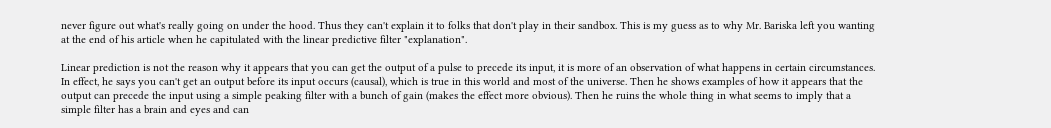never figure out what's really going on under the hood. Thus they can't explain it to folks that don't play in their sandbox. This is my guess as to why Mr. Bariska left you wanting at the end of his article when he capitulated with the linear predictive filter "explanation".

Linear prediction is not the reason why it appears that you can get the output of a pulse to precede its input, it is more of an observation of what happens in certain circumstances. In effect, he says you can't get an output before its input occurs (causal), which is true in this world and most of the universe. Then he shows examples of how it appears that the output can precede the input using a simple peaking filter with a bunch of gain (makes the effect more obvious). Then he ruins the whole thing in what seems to imply that a simple filter has a brain and eyes and can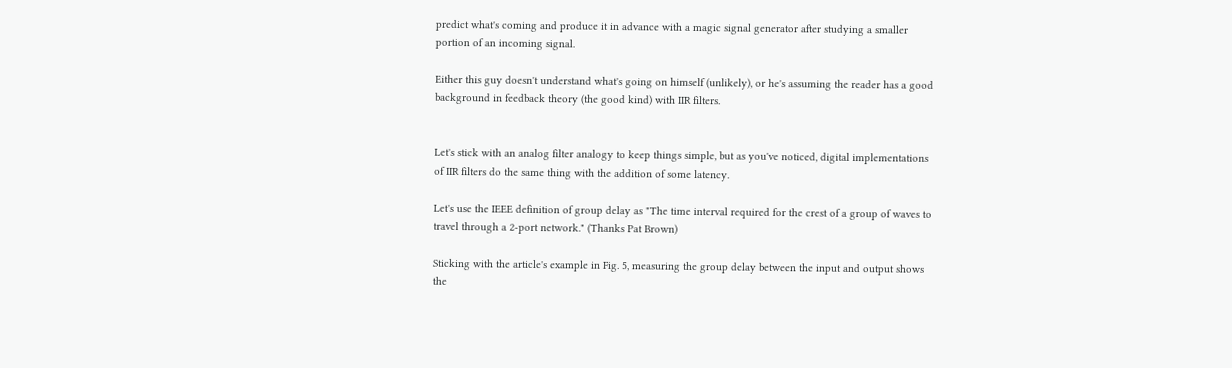predict what's coming and produce it in advance with a magic signal generator after studying a smaller portion of an incoming signal.

Either this guy doesn't understand what's going on himself (unlikely), or he's assuming the reader has a good background in feedback theory (the good kind) with IIR filters.


Let's stick with an analog filter analogy to keep things simple, but as you've noticed, digital implementations of IIR filters do the same thing with the addition of some latency.

Let's use the IEEE definition of group delay as "The time interval required for the crest of a group of waves to travel through a 2-port network." (Thanks Pat Brown)

Sticking with the article's example in Fig. 5, measuring the group delay between the input and output shows the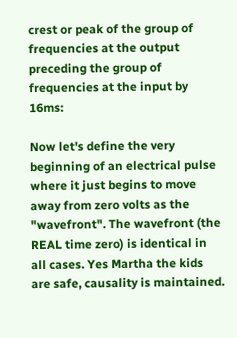crest or peak of the group of frequencies at the output preceding the group of frequencies at the input by 16ms:

Now let's define the very beginning of an electrical pulse where it just begins to move away from zero volts as the "wavefront". The wavefront (the REAL time zero) is identical in all cases. Yes Martha the kids are safe, causality is maintained.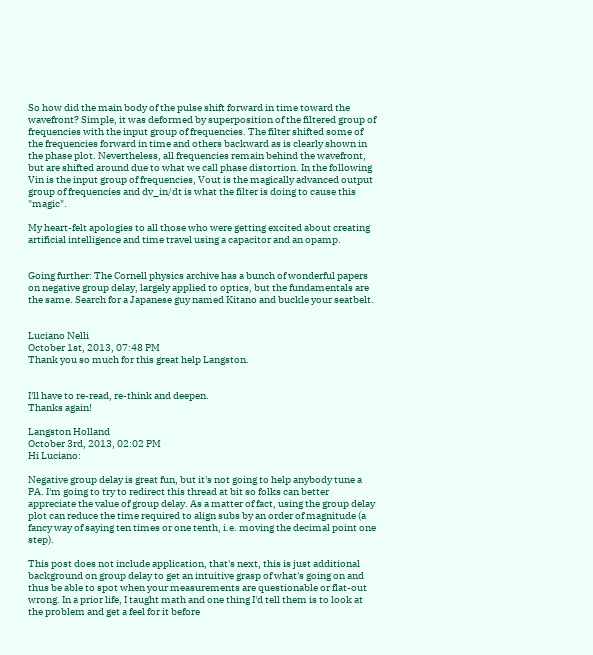So how did the main body of the pulse shift forward in time toward the wavefront? Simple, it was deformed by superposition of the filtered group of frequencies with the input group of frequencies. The filter shifted some of the frequencies forward in time and others backward as is clearly shown in the phase plot. Nevertheless, all frequencies remain behind the wavefront, but are shifted around due to what we call phase distortion. In the following Vin is the input group of frequencies, Vout is the magically advanced output group of frequencies and dv_in/dt is what the filter is doing to cause this "magic".

My heart-felt apologies to all those who were getting excited about creating artificial intelligence and time travel using a capacitor and an opamp.


Going further: The Cornell physics archive has a bunch of wonderful papers on negative group delay, largely applied to optics, but the fundamentals are the same. Search for a Japanese guy named Kitano and buckle your seatbelt.


Luciano Nelli
October 1st, 2013, 07:48 PM
Thank you so much for this great help Langston.


I'll have to re-read, re-think and deepen.
Thanks again!

Langston Holland
October 3rd, 2013, 02:02 PM
Hi Luciano:

Negative group delay is great fun, but it's not going to help anybody tune a PA. I'm going to try to redirect this thread at bit so folks can better appreciate the value of group delay. As a matter of fact, using the group delay plot can reduce the time required to align subs by an order of magnitude (a fancy way of saying ten times or one tenth, i.e. moving the decimal point one step).

This post does not include application, that's next, this is just additional background on group delay to get an intuitive grasp of what's going on and thus be able to spot when your measurements are questionable or flat-out wrong. In a prior life, I taught math and one thing I'd tell them is to look at the problem and get a feel for it before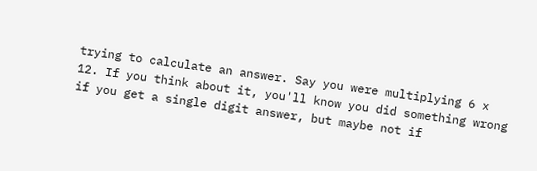trying to calculate an answer. Say you were multiplying 6 x 12. If you think about it, you'll know you did something wrong if you get a single digit answer, but maybe not if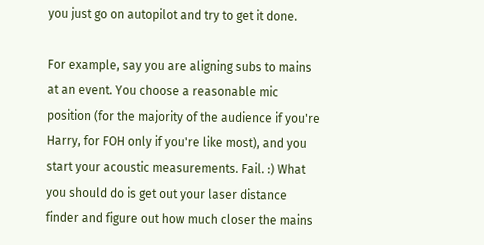you just go on autopilot and try to get it done.

For example, say you are aligning subs to mains at an event. You choose a reasonable mic position (for the majority of the audience if you're Harry, for FOH only if you're like most), and you start your acoustic measurements. Fail. :) What you should do is get out your laser distance finder and figure out how much closer the mains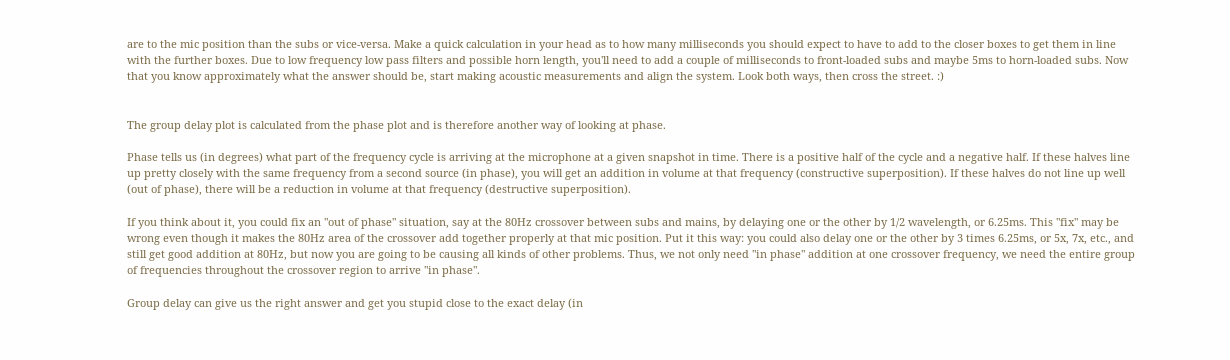are to the mic position than the subs or vice-versa. Make a quick calculation in your head as to how many milliseconds you should expect to have to add to the closer boxes to get them in line with the further boxes. Due to low frequency low pass filters and possible horn length, you'll need to add a couple of milliseconds to front-loaded subs and maybe 5ms to horn-loaded subs. Now that you know approximately what the answer should be, start making acoustic measurements and align the system. Look both ways, then cross the street. :)


The group delay plot is calculated from the phase plot and is therefore another way of looking at phase.

Phase tells us (in degrees) what part of the frequency cycle is arriving at the microphone at a given snapshot in time. There is a positive half of the cycle and a negative half. If these halves line up pretty closely with the same frequency from a second source (in phase), you will get an addition in volume at that frequency (constructive superposition). If these halves do not line up well (out of phase), there will be a reduction in volume at that frequency (destructive superposition).

If you think about it, you could fix an "out of phase" situation, say at the 80Hz crossover between subs and mains, by delaying one or the other by 1/2 wavelength, or 6.25ms. This "fix" may be wrong even though it makes the 80Hz area of the crossover add together properly at that mic position. Put it this way: you could also delay one or the other by 3 times 6.25ms, or 5x, 7x, etc., and still get good addition at 80Hz, but now you are going to be causing all kinds of other problems. Thus, we not only need "in phase" addition at one crossover frequency, we need the entire group of frequencies throughout the crossover region to arrive "in phase".

Group delay can give us the right answer and get you stupid close to the exact delay (in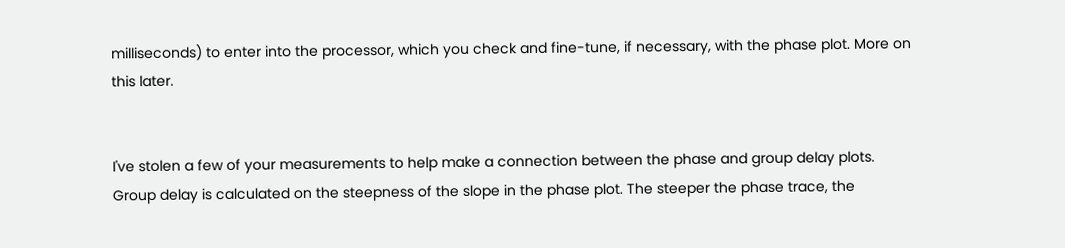milliseconds) to enter into the processor, which you check and fine-tune, if necessary, with the phase plot. More on this later.


I've stolen a few of your measurements to help make a connection between the phase and group delay plots. Group delay is calculated on the steepness of the slope in the phase plot. The steeper the phase trace, the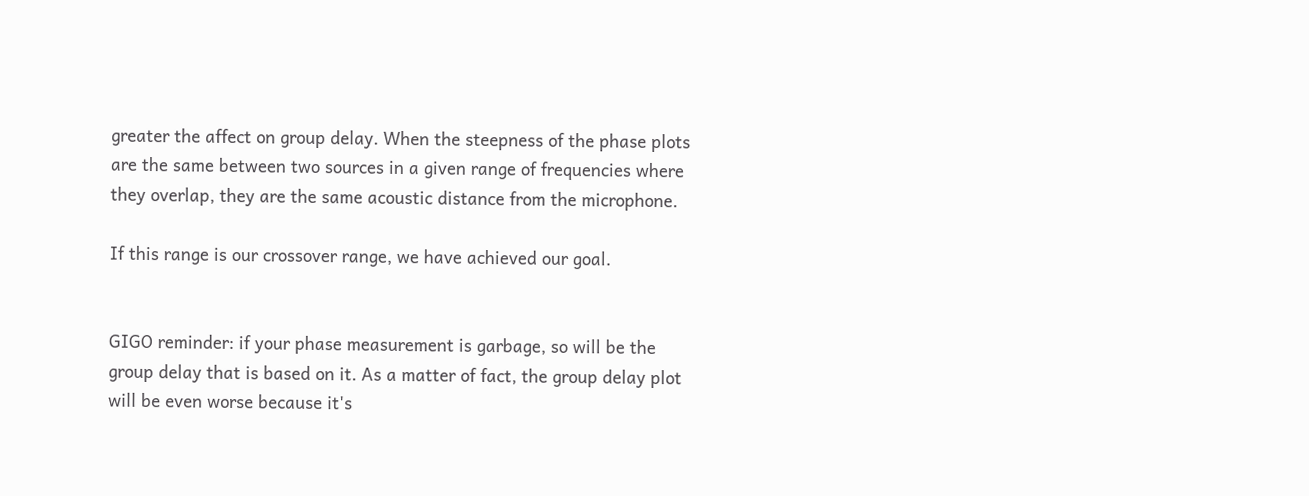greater the affect on group delay. When the steepness of the phase plots are the same between two sources in a given range of frequencies where they overlap, they are the same acoustic distance from the microphone.

If this range is our crossover range, we have achieved our goal.


GIGO reminder: if your phase measurement is garbage, so will be the group delay that is based on it. As a matter of fact, the group delay plot will be even worse because it's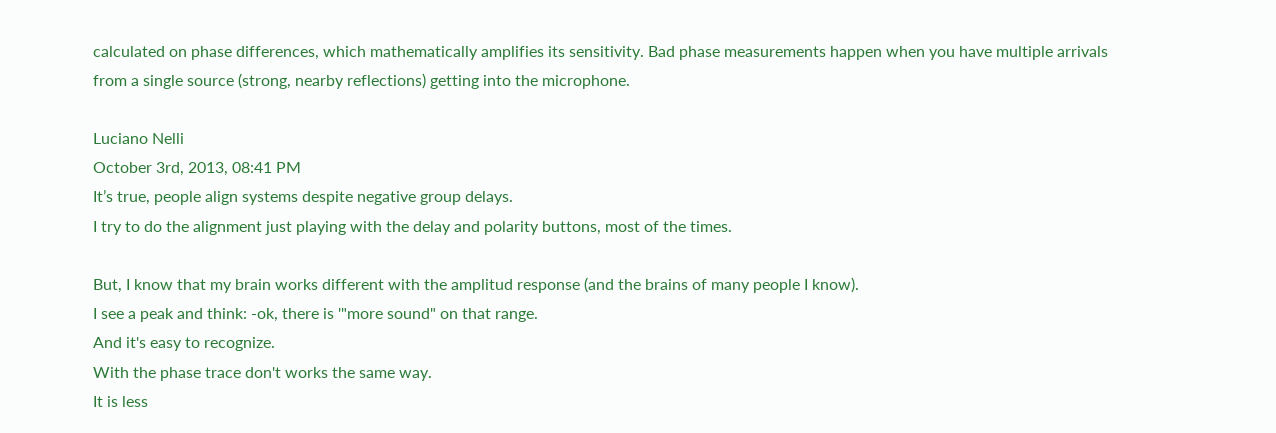calculated on phase differences, which mathematically amplifies its sensitivity. Bad phase measurements happen when you have multiple arrivals from a single source (strong, nearby reflections) getting into the microphone.

Luciano Nelli
October 3rd, 2013, 08:41 PM
It’s true, people align systems despite negative group delays.
I try to do the alignment just playing with the delay and polarity buttons, most of the times.

But, I know that my brain works different with the amplitud response (and the brains of many people I know).
I see a peak and think: -ok, there is '"more sound" on that range.
And it's easy to recognize.
With the phase trace don't works the same way.
It is less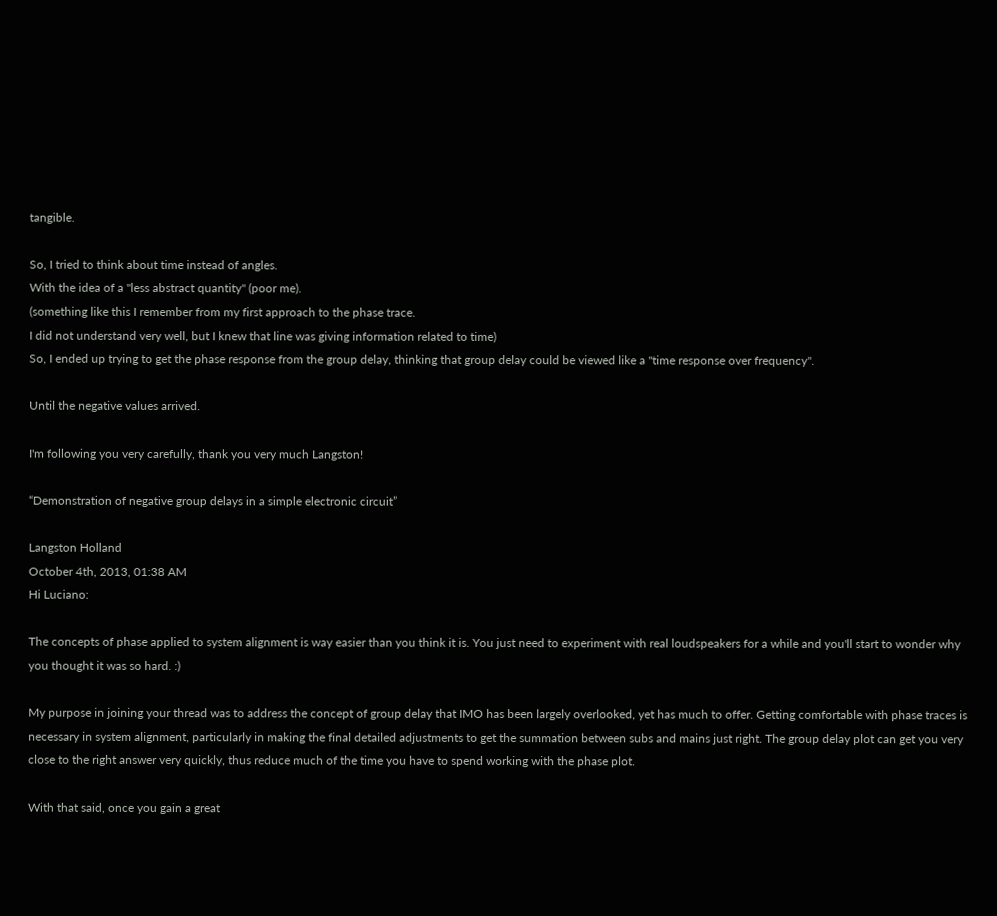tangible.

So, I tried to think about time instead of angles.
With the idea of a "less abstract quantity" (poor me).
(something like this I remember from my first approach to the phase trace.
I did not understand very well, but I knew that line was giving information related to time)
So, I ended up trying to get the phase response from the group delay, thinking that group delay could be viewed like a "time response over frequency".

Until the negative values arrived.

I'm following you very carefully, thank you very much Langston!

“Demonstration of negative group delays in a simple electronic circuit”

Langston Holland
October 4th, 2013, 01:38 AM
Hi Luciano:

The concepts of phase applied to system alignment is way easier than you think it is. You just need to experiment with real loudspeakers for a while and you'll start to wonder why you thought it was so hard. :)

My purpose in joining your thread was to address the concept of group delay that IMO has been largely overlooked, yet has much to offer. Getting comfortable with phase traces is necessary in system alignment, particularly in making the final detailed adjustments to get the summation between subs and mains just right. The group delay plot can get you very close to the right answer very quickly, thus reduce much of the time you have to spend working with the phase plot.

With that said, once you gain a great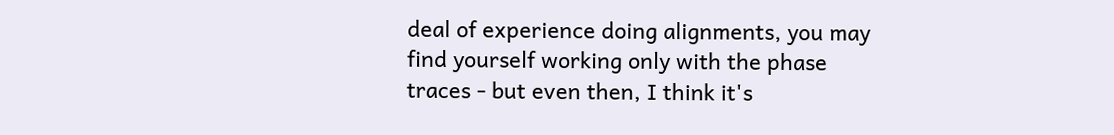deal of experience doing alignments, you may find yourself working only with the phase traces - but even then, I think it's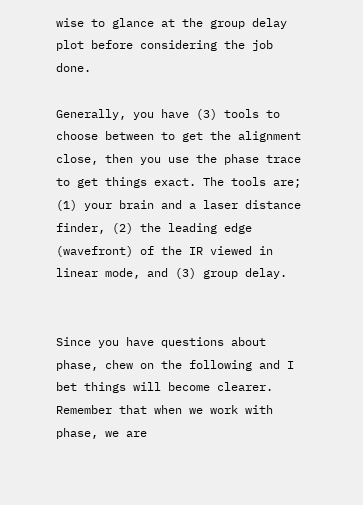wise to glance at the group delay plot before considering the job done.

Generally, you have (3) tools to choose between to get the alignment close, then you use the phase trace to get things exact. The tools are; (1) your brain and a laser distance finder, (2) the leading edge (wavefront) of the IR viewed in linear mode, and (3) group delay.


Since you have questions about phase, chew on the following and I bet things will become clearer. Remember that when we work with phase, we are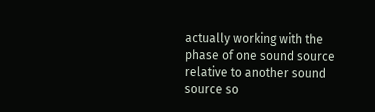actually working with the phase of one sound source relative to another sound source so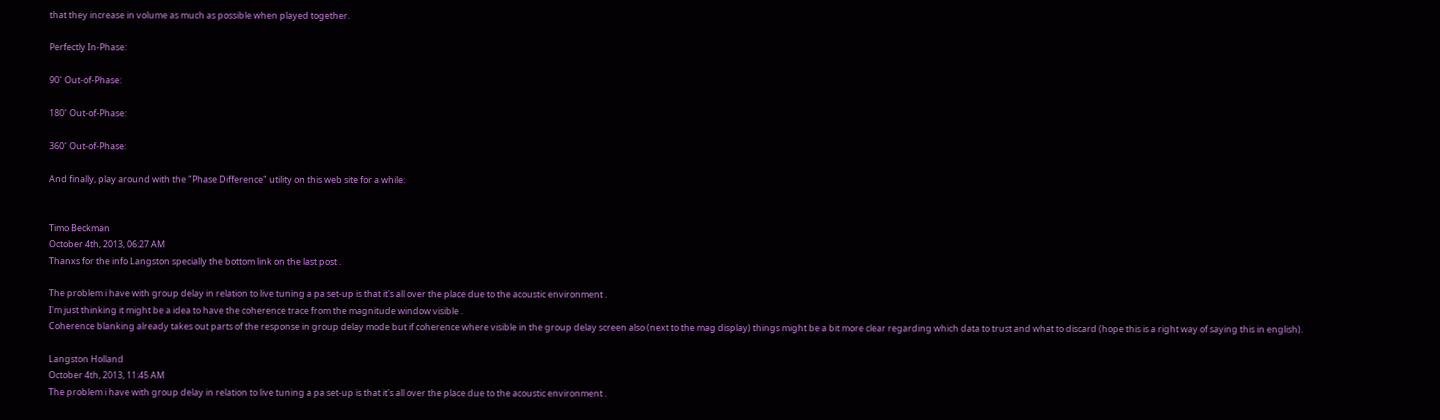that they increase in volume as much as possible when played together.

Perfectly In-Phase:

90˚ Out-of-Phase:

180˚ Out-of-Phase:

360˚ Out-of-Phase:

And finally, play around with the "Phase Difference" utility on this web site for a while:


Timo Beckman
October 4th, 2013, 06:27 AM
Thanxs for the info Langston specially the bottom link on the last post .

The problem i have with group delay in relation to live tuning a pa set-up is that it's all over the place due to the acoustic environment .
I'm just thinking it might be a idea to have the coherence trace from the magnitude window visible .
Coherence blanking already takes out parts of the response in group delay mode but if coherence where visible in the group delay screen also (next to the mag display) things might be a bit more clear regarding which data to trust and what to discard (hope this is a right way of saying this in english).

Langston Holland
October 4th, 2013, 11:45 AM
The problem i have with group delay in relation to live tuning a pa set-up is that it's all over the place due to the acoustic environment .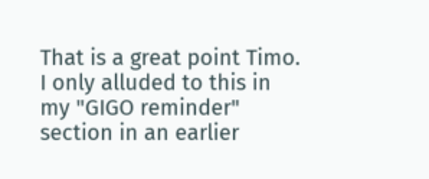That is a great point Timo. I only alluded to this in my "GIGO reminder" section in an earlier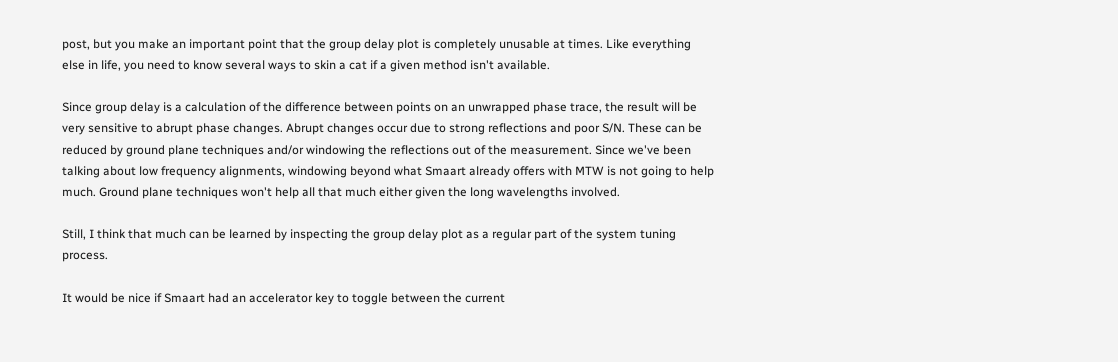post, but you make an important point that the group delay plot is completely unusable at times. Like everything else in life, you need to know several ways to skin a cat if a given method isn't available.

Since group delay is a calculation of the difference between points on an unwrapped phase trace, the result will be very sensitive to abrupt phase changes. Abrupt changes occur due to strong reflections and poor S/N. These can be reduced by ground plane techniques and/or windowing the reflections out of the measurement. Since we've been talking about low frequency alignments, windowing beyond what Smaart already offers with MTW is not going to help much. Ground plane techniques won't help all that much either given the long wavelengths involved.

Still, I think that much can be learned by inspecting the group delay plot as a regular part of the system tuning process.

It would be nice if Smaart had an accelerator key to toggle between the current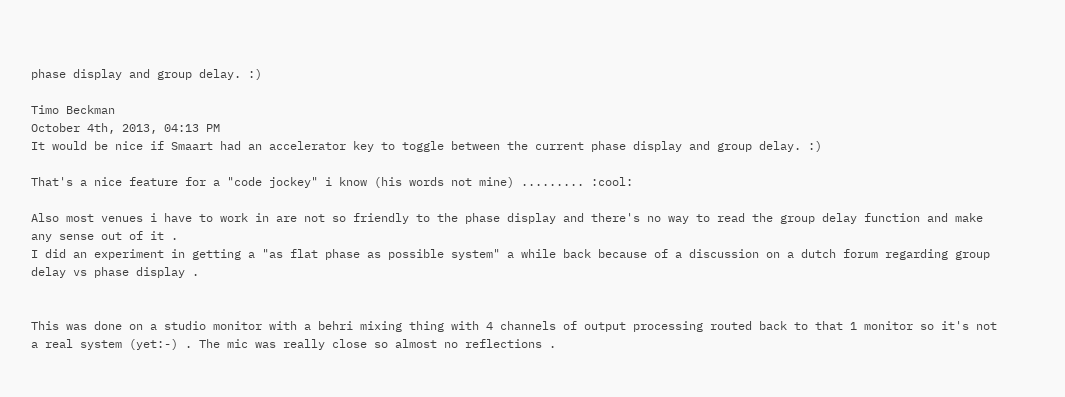phase display and group delay. :)

Timo Beckman
October 4th, 2013, 04:13 PM
It would be nice if Smaart had an accelerator key to toggle between the current phase display and group delay. :)

That's a nice feature for a "code jockey" i know (his words not mine) ......... :cool:

Also most venues i have to work in are not so friendly to the phase display and there's no way to read the group delay function and make any sense out of it .
I did an experiment in getting a "as flat phase as possible system" a while back because of a discussion on a dutch forum regarding group delay vs phase display .


This was done on a studio monitor with a behri mixing thing with 4 channels of output processing routed back to that 1 monitor so it's not a real system (yet:-) . The mic was really close so almost no reflections .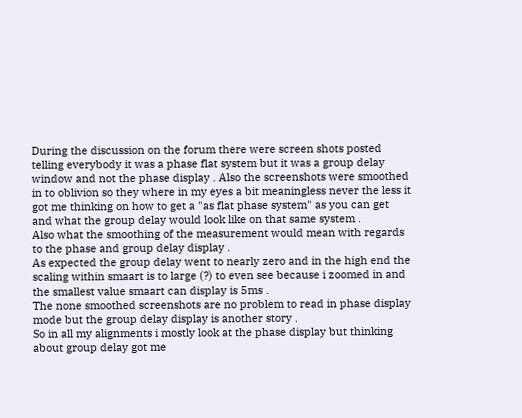During the discussion on the forum there were screen shots posted telling everybody it was a phase flat system but it was a group delay window and not the phase display . Also the screenshots were smoothed in to oblivion so they where in my eyes a bit meaningless never the less it got me thinking on how to get a "as flat phase system" as you can get and what the group delay would look like on that same system .
Also what the smoothing of the measurement would mean with regards to the phase and group delay display .
As expected the group delay went to nearly zero and in the high end the scaling within smaart is to large (?) to even see because i zoomed in and the smallest value smaart can display is 5ms .
The none smoothed screenshots are no problem to read in phase display mode but the group delay display is another story .
So in all my alignments i mostly look at the phase display but thinking about group delay got me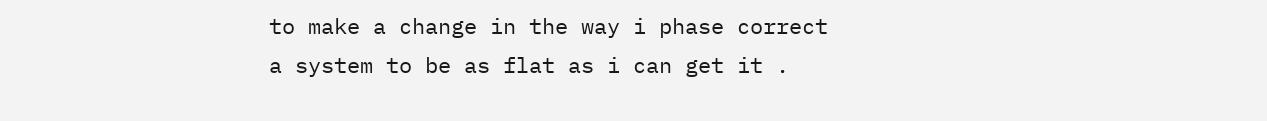to make a change in the way i phase correct a system to be as flat as i can get it .